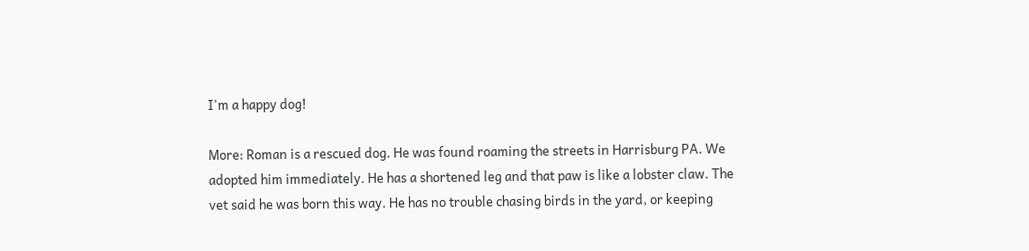I'm a happy dog!

More: Roman is a rescued dog. He was found roaming the streets in Harrisburg PA. We adopted him immediately. He has a shortened leg and that paw is like a lobster claw. The vet said he was born this way. He has no trouble chasing birds in the yard, or keeping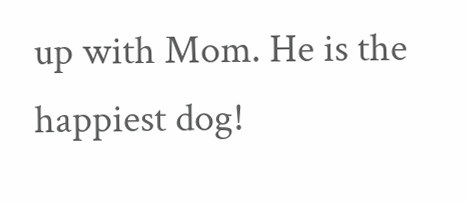up with Mom. He is the happiest dog!